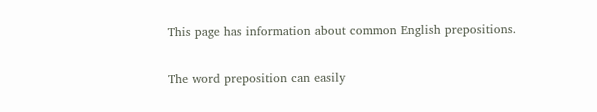This page has information about common English prepositions.

The word preposition can easily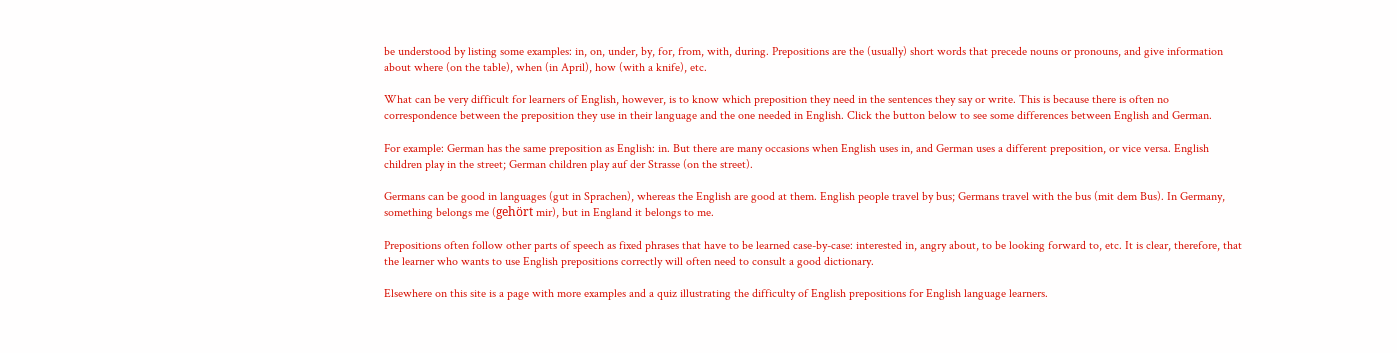be understood by listing some examples: in, on, under, by, for, from, with, during. Prepositions are the (usually) short words that precede nouns or pronouns, and give information about where (on the table), when (in April), how (with a knife), etc.

What can be very difficult for learners of English, however, is to know which preposition they need in the sentences they say or write. This is because there is often no correspondence between the preposition they use in their language and the one needed in English. Click the button below to see some differences between English and German.

For example: German has the same preposition as English: in. But there are many occasions when English uses in, and German uses a different preposition, or vice versa. English children play in the street; German children play auf der Strasse (on the street).

Germans can be good in languages (gut in Sprachen), whereas the English are good at them. English people travel by bus; Germans travel with the bus (mit dem Bus). In Germany, something belongs me (gehört mir), but in England it belongs to me.

Prepositions often follow other parts of speech as fixed phrases that have to be learned case-by-case: interested in, angry about, to be looking forward to, etc. It is clear, therefore, that the learner who wants to use English prepositions correctly will often need to consult a good dictionary.

Elsewhere on this site is a page with more examples and a quiz illustrating the difficulty of English prepositions for English language learners.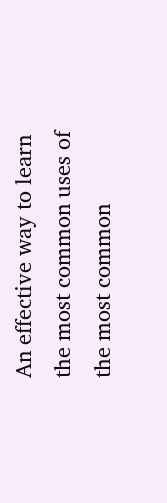An effective way to learn the most common uses of the most common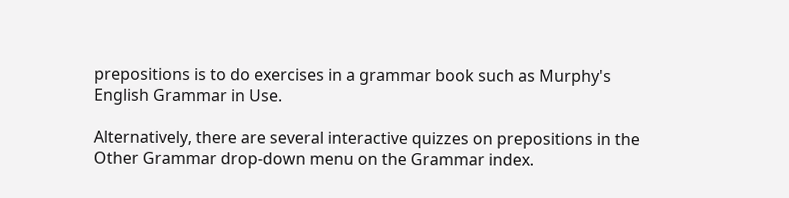prepositions is to do exercises in a grammar book such as Murphy's English Grammar in Use.

Alternatively, there are several interactive quizzes on prepositions in the Other Grammar drop-down menu on the Grammar index.